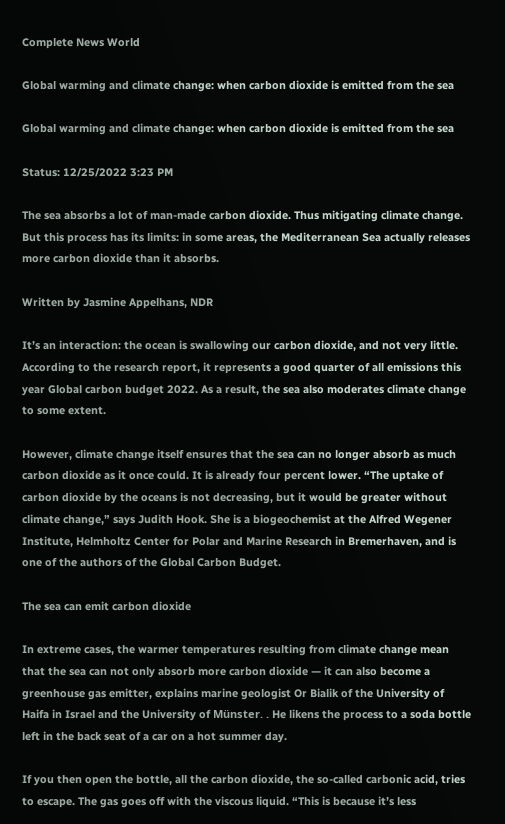Complete News World

Global warming and climate change: when carbon dioxide is emitted from the sea

Global warming and climate change: when carbon dioxide is emitted from the sea

Status: 12/25/2022 3:23 PM

The sea absorbs a lot of man-made carbon dioxide. Thus mitigating climate change. But this process has its limits: in some areas, the Mediterranean Sea actually releases more carbon dioxide than it absorbs.

Written by Jasmine Appelhans, NDR

It’s an interaction: the ocean is swallowing our carbon dioxide, and not very little. According to the research report, it represents a good quarter of all emissions this year Global carbon budget 2022. As a result, the sea also moderates climate change to some extent.

However, climate change itself ensures that the sea can no longer absorb as much carbon dioxide as it once could. It is already four percent lower. “The uptake of carbon dioxide by the oceans is not decreasing, but it would be greater without climate change,” says Judith Hook. She is a biogeochemist at the Alfred Wegener Institute, Helmholtz Center for Polar and Marine Research in Bremerhaven, and is one of the authors of the Global Carbon Budget.

The sea can emit carbon dioxide

In extreme cases, the warmer temperatures resulting from climate change mean that the sea can not only absorb more carbon dioxide — it can also become a greenhouse gas emitter, explains marine geologist Or Bialik of the University of Haifa in Israel and the University of Münster. . He likens the process to a soda bottle left in the back seat of a car on a hot summer day.

If you then open the bottle, all the carbon dioxide, the so-called carbonic acid, tries to escape. The gas goes off with the viscous liquid. “This is because it’s less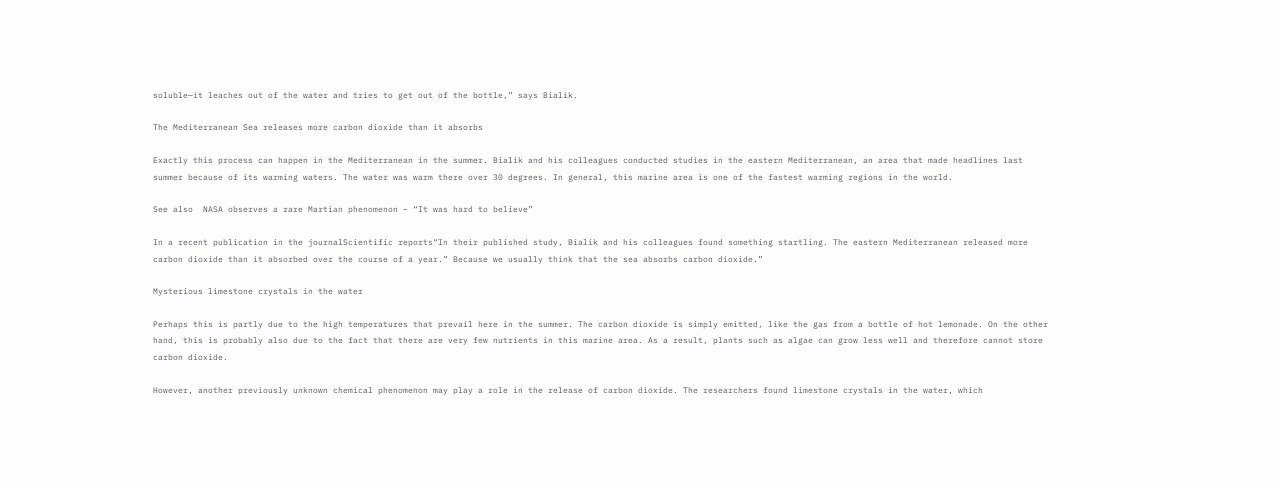soluble—it leaches out of the water and tries to get out of the bottle,” says Bialik.

The Mediterranean Sea releases more carbon dioxide than it absorbs

Exactly this process can happen in the Mediterranean in the summer. Bialik and his colleagues conducted studies in the eastern Mediterranean, an area that made headlines last summer because of its warming waters. The water was warm there over 30 degrees. In general, this marine area is one of the fastest warming regions in the world.

See also  NASA observes a rare Martian phenomenon – “It was hard to believe”

In a recent publication in the journalScientific reports“In their published study, Bialik and his colleagues found something startling. The eastern Mediterranean released more carbon dioxide than it absorbed over the course of a year.” Because we usually think that the sea absorbs carbon dioxide.”

Mysterious limestone crystals in the water

Perhaps this is partly due to the high temperatures that prevail here in the summer. The carbon dioxide is simply emitted, like the gas from a bottle of hot lemonade. On the other hand, this is probably also due to the fact that there are very few nutrients in this marine area. As a result, plants such as algae can grow less well and therefore cannot store carbon dioxide.

However, another previously unknown chemical phenomenon may play a role in the release of carbon dioxide. The researchers found limestone crystals in the water, which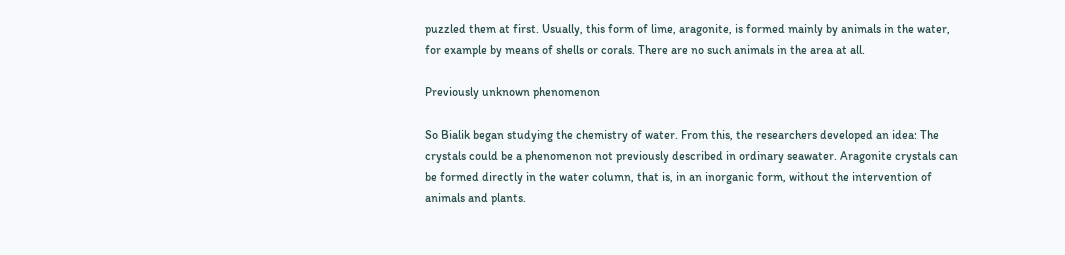puzzled them at first. Usually, this form of lime, aragonite, is formed mainly by animals in the water, for example by means of shells or corals. There are no such animals in the area at all.

Previously unknown phenomenon

So Bialik began studying the chemistry of water. From this, the researchers developed an idea: The crystals could be a phenomenon not previously described in ordinary seawater. Aragonite crystals can be formed directly in the water column, that is, in an inorganic form, without the intervention of animals and plants.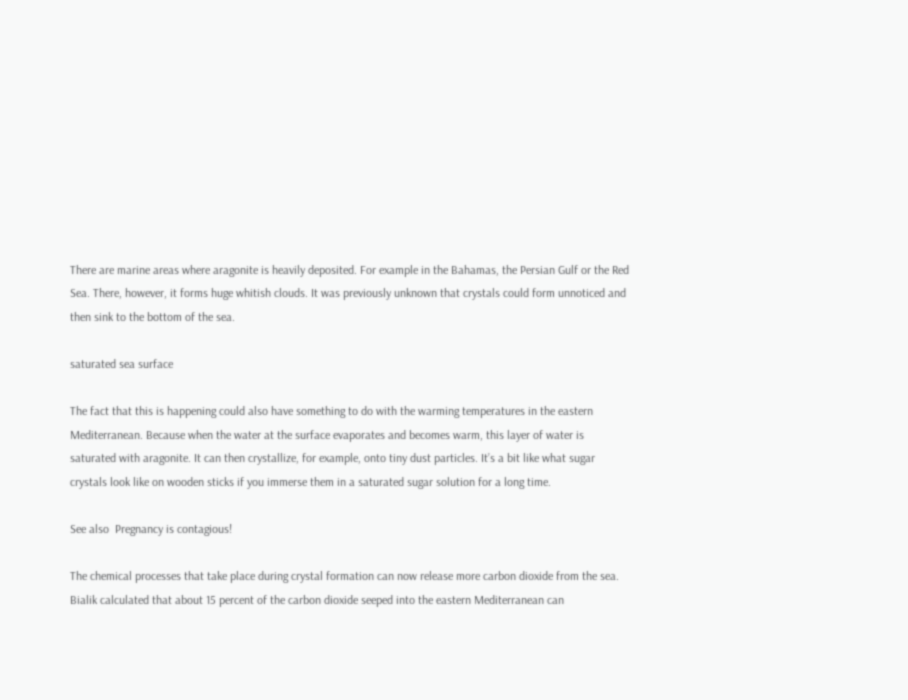There are marine areas where aragonite is heavily deposited. For example in the Bahamas, the Persian Gulf or the Red Sea. There, however, it forms huge whitish clouds. It was previously unknown that crystals could form unnoticed and then sink to the bottom of the sea.

saturated sea surface

The fact that this is happening could also have something to do with the warming temperatures in the eastern Mediterranean. Because when the water at the surface evaporates and becomes warm, this layer of water is saturated with aragonite. It can then crystallize, for example, onto tiny dust particles. It’s a bit like what sugar crystals look like on wooden sticks if you immerse them in a saturated sugar solution for a long time.

See also  Pregnancy is contagious!

The chemical processes that take place during crystal formation can now release more carbon dioxide from the sea. Bialik calculated that about 15 percent of the carbon dioxide seeped into the eastern Mediterranean can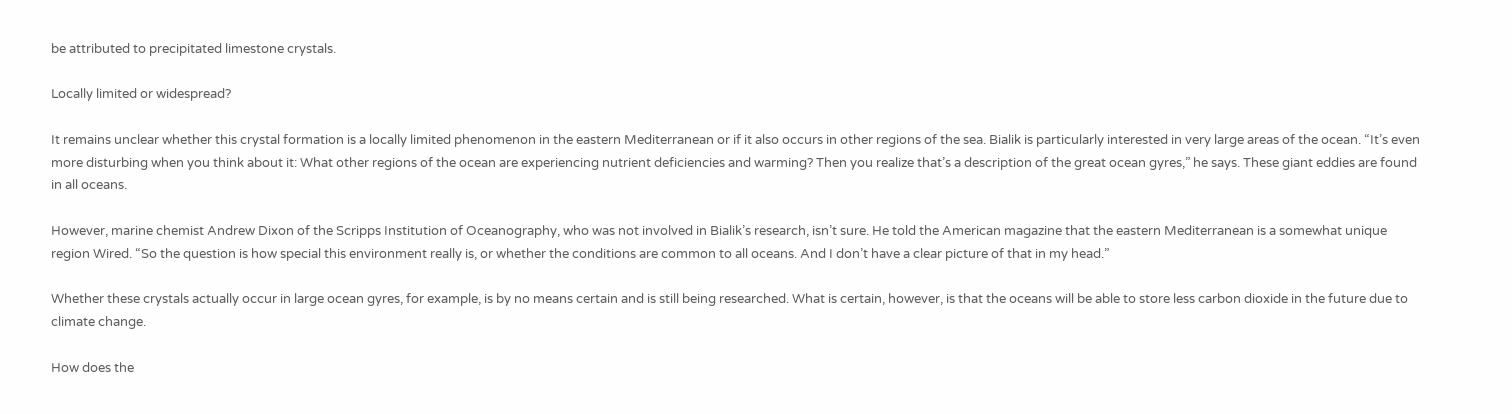be attributed to precipitated limestone crystals.

Locally limited or widespread?

It remains unclear whether this crystal formation is a locally limited phenomenon in the eastern Mediterranean or if it also occurs in other regions of the sea. Bialik is particularly interested in very large areas of the ocean. “It’s even more disturbing when you think about it: What other regions of the ocean are experiencing nutrient deficiencies and warming? Then you realize that’s a description of the great ocean gyres,” he says. These giant eddies are found in all oceans.

However, marine chemist Andrew Dixon of the Scripps Institution of Oceanography, who was not involved in Bialik’s research, isn’t sure. He told the American magazine that the eastern Mediterranean is a somewhat unique region Wired. “So the question is how special this environment really is, or whether the conditions are common to all oceans. And I don’t have a clear picture of that in my head.”

Whether these crystals actually occur in large ocean gyres, for example, is by no means certain and is still being researched. What is certain, however, is that the oceans will be able to store less carbon dioxide in the future due to climate change.

How does the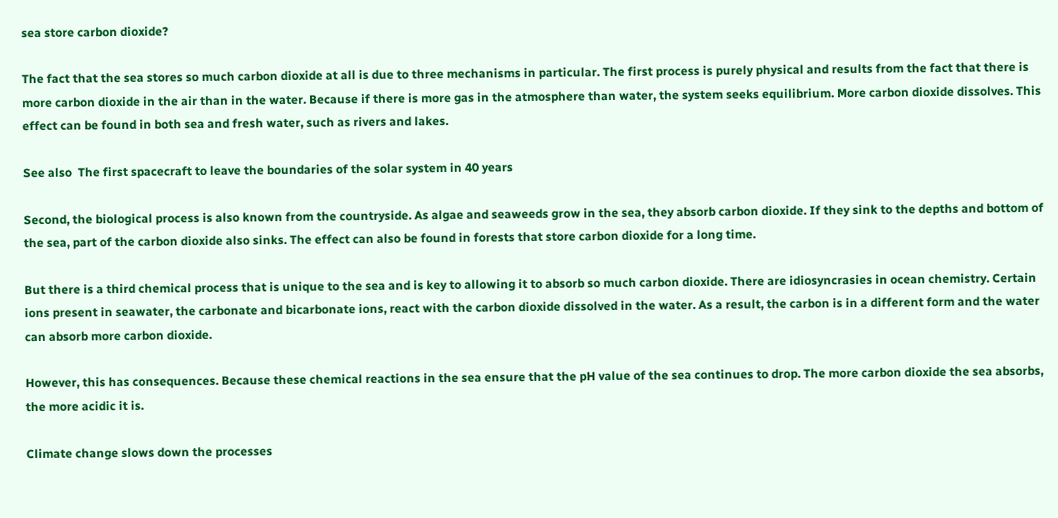sea store carbon dioxide?

The fact that the sea stores so much carbon dioxide at all is due to three mechanisms in particular. The first process is purely physical and results from the fact that there is more carbon dioxide in the air than in the water. Because if there is more gas in the atmosphere than water, the system seeks equilibrium. More carbon dioxide dissolves. This effect can be found in both sea and fresh water, such as rivers and lakes.

See also  The first spacecraft to leave the boundaries of the solar system in 40 years

Second, the biological process is also known from the countryside. As algae and seaweeds grow in the sea, they absorb carbon dioxide. If they sink to the depths and bottom of the sea, part of the carbon dioxide also sinks. The effect can also be found in forests that store carbon dioxide for a long time.

But there is a third chemical process that is unique to the sea and is key to allowing it to absorb so much carbon dioxide. There are idiosyncrasies in ocean chemistry. Certain ions present in seawater, the carbonate and bicarbonate ions, react with the carbon dioxide dissolved in the water. As a result, the carbon is in a different form and the water can absorb more carbon dioxide.

However, this has consequences. Because these chemical reactions in the sea ensure that the pH value of the sea continues to drop. The more carbon dioxide the sea absorbs, the more acidic it is.

Climate change slows down the processes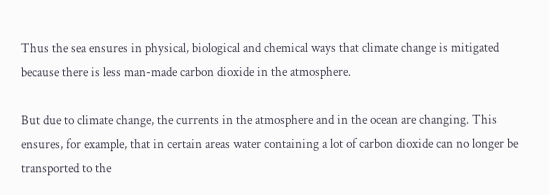Thus the sea ensures in physical, biological and chemical ways that climate change is mitigated because there is less man-made carbon dioxide in the atmosphere.

But due to climate change, the currents in the atmosphere and in the ocean are changing. This ensures, for example, that in certain areas water containing a lot of carbon dioxide can no longer be transported to the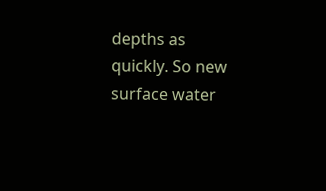depths as quickly. So new surface water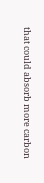that could absorb more carbon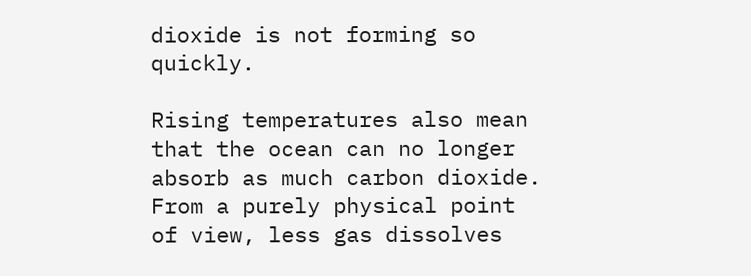dioxide is not forming so quickly.

Rising temperatures also mean that the ocean can no longer absorb as much carbon dioxide. From a purely physical point of view, less gas dissolves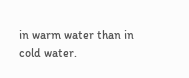in warm water than in cold water.